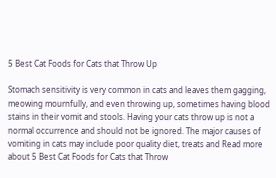5 Best Cat Foods for Cats that Throw Up

Stomach sensitivity is very common in cats and leaves them gagging, meowing mournfully, and even throwing up, sometimes having blood stains in their vomit and stools. Having your cats throw up is not a normal occurrence and should not be ignored. The major causes of vomiting in cats may include poor quality diet, treats and Read more about 5 Best Cat Foods for Cats that Throw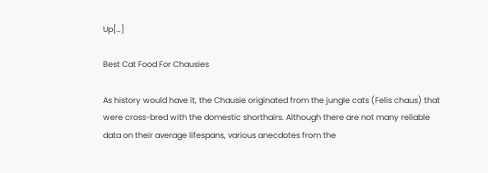Up[…]

Best Cat Food For Chausies

As history would have it, the Chausie originated from the jungle cats (Felis chaus) that were cross-bred with the domestic shorthairs. Although there are not many reliable data on their average lifespans, various anecdotes from the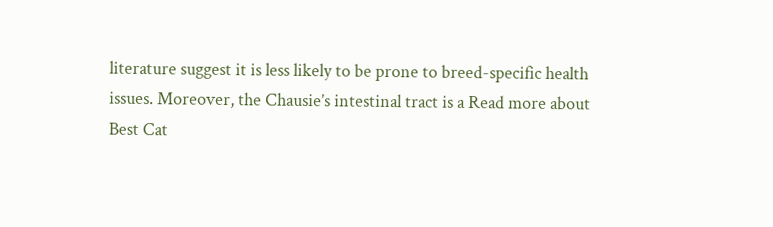literature suggest it is less likely to be prone to breed-specific health issues. Moreover, the Chausie’s intestinal tract is a Read more about Best Cat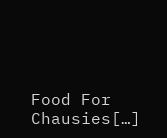Food For Chausies[…]